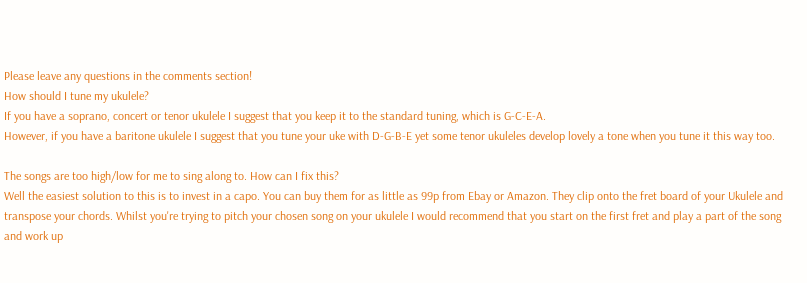Please leave any questions in the comments section!
How should I tune my ukulele?
If you have a soprano, concert or tenor ukulele I suggest that you keep it to the standard tuning, which is G-C-E-A.
However, if you have a baritone ukulele I suggest that you tune your uke with D-G-B-E yet some tenor ukuleles develop lovely a tone when you tune it this way too.

The songs are too high/low for me to sing along to. How can I fix this?
Well the easiest solution to this is to invest in a capo. You can buy them for as little as 99p from Ebay or Amazon. They clip onto the fret board of your Ukulele and transpose your chords. Whilst you're trying to pitch your chosen song on your ukulele I would recommend that you start on the first fret and play a part of the song and work up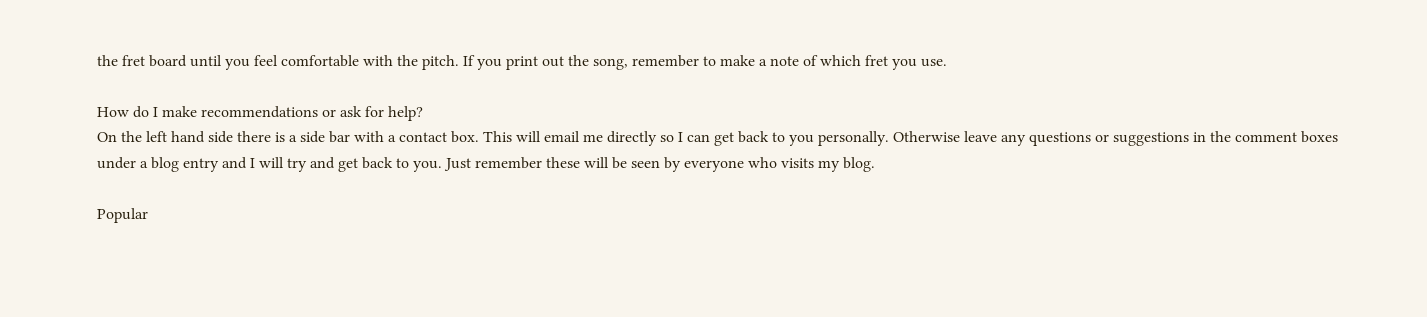the fret board until you feel comfortable with the pitch. If you print out the song, remember to make a note of which fret you use.

How do I make recommendations or ask for help?
On the left hand side there is a side bar with a contact box. This will email me directly so I can get back to you personally. Otherwise leave any questions or suggestions in the comment boxes under a blog entry and I will try and get back to you. Just remember these will be seen by everyone who visits my blog.

Popular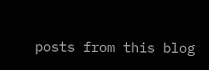posts from this blog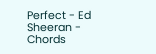Perfect - Ed Sheeran - Chords